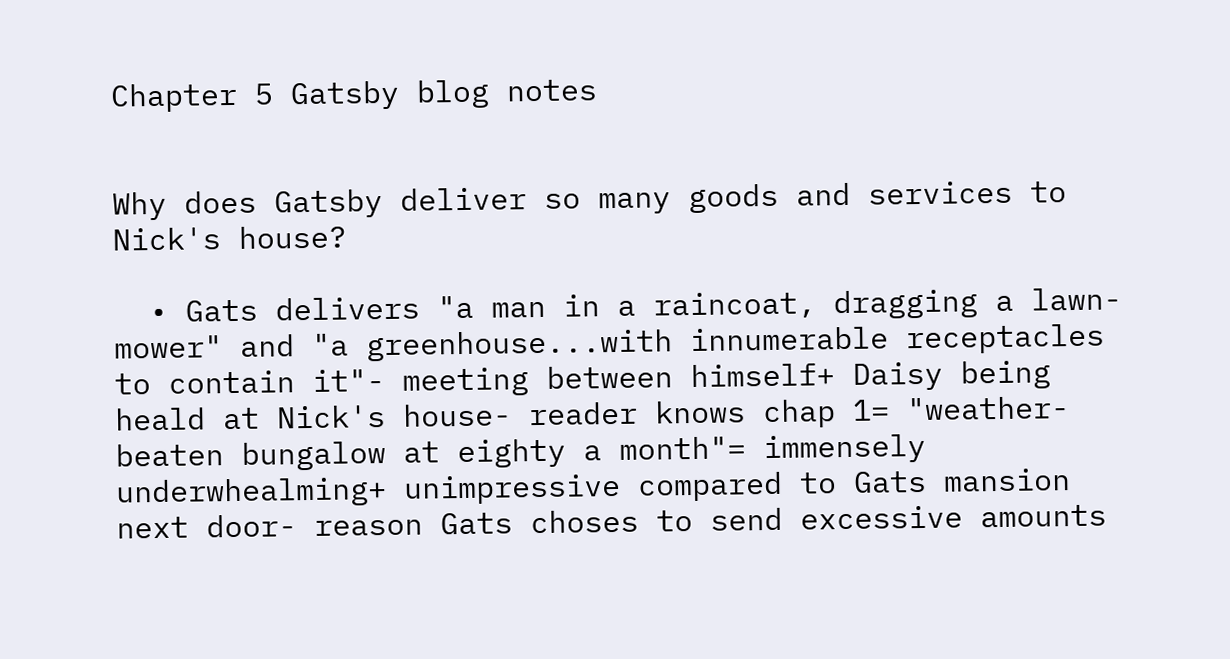Chapter 5 Gatsby blog notes


Why does Gatsby deliver so many goods and services to Nick's house?

  • Gats delivers "a man in a raincoat, dragging a lawn-mower" and "a greenhouse...with innumerable receptacles to contain it"- meeting between himself+ Daisy being heald at Nick's house- reader knows chap 1= "weather-beaten bungalow at eighty a month"= immensely underwhealming+ unimpressive compared to Gats mansion next door- reason Gats choses to send excessive amounts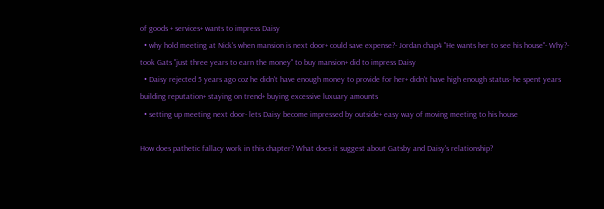of goods + services+ wants to impress Daisy
  • why hold meeting at Nick's when mansion is next door+ could save expense?- Jordan chap4 "He wants her to see his house"- Why?- took Gats "just three years to earn the money" to buy mansion+ did to impress Daisy
  • Daisy rejected 5 years ago coz he didn't have enough money to provide for her+ didn't have high enough status- he spent years building reputation+ staying on trend+ buying excessive luxuary amounts
  • setting up meeting next door- lets Daisy become impressed by outside+ easy way of moving meeting to his house

How does pathetic fallacy work in this chapter? What does it suggest about Gatsby and Daisy's relationship?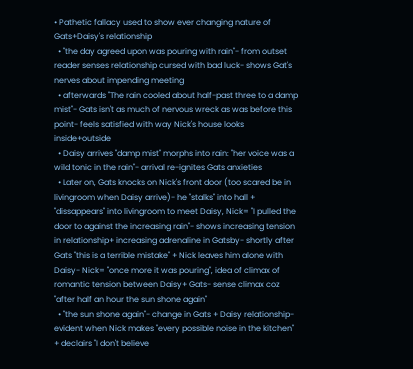• Pathetic fallacy used to show ever changing nature of Gats+Daisy's relationship
  • "the day agreed upon was pouring with rain"- from outset reader senses relationship cursed with bad luck- shows Gat's nerves about impending meeting
  • afterwards "The rain cooled about half-past three to a damp mist"- Gats isn't as much of nervous wreck as was before this point- feels satisfied with way Nick's house looks inside+outside
  • Daisy arrives "damp mist" morphs into rain: "her voice was a wild tonic in the rain"- arrival re-ignites Gats anxieties
  • Later on, Gats knocks on Nick's front door (too scared be in livingroom when Daisy arrive)- he "stalks" into hall + "dissappears" into livingroom to meet Daisy, Nick= "I pulled the door to against the increasing rain"- shows increasing tension in relationship+ increasing adrenaline in Gatsby- shortly after Gats "this is a terrible mistake" + Nick leaves him alone with Daisy- Nick= "once more it was pouring", idea of climax of romantic tension between Daisy+ Gats- sense climax coz "after half an hour the sun shone again"
  • "the sun shone again"- change in Gats + Daisy relationship- evident when Nick makes "every possible noise in the kitchen" + declairs "I don't believe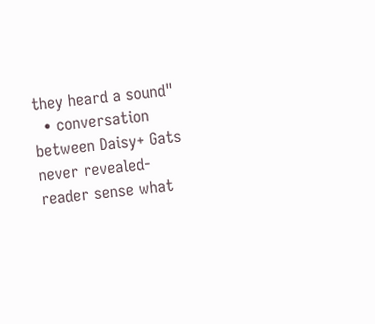they heard a sound"
  • conversation between Daisy+ Gats never revealed- reader sense what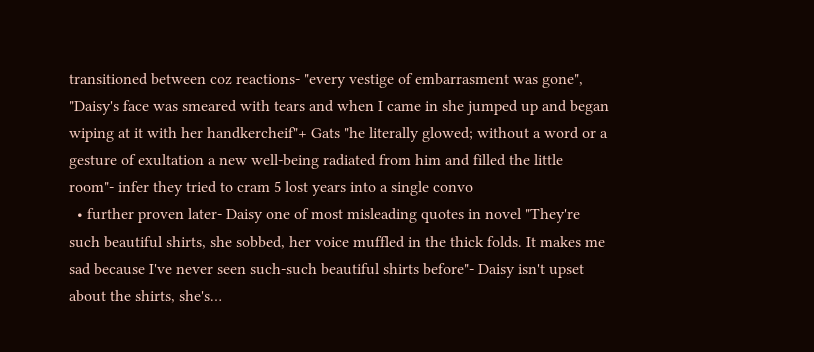transitioned between coz reactions- "every vestige of embarrasment was gone", "Daisy's face was smeared with tears and when I came in she jumped up and began wiping at it with her handkercheif"+ Gats "he literally glowed; without a word or a gesture of exultation a new well-being radiated from him and filled the little room"- infer they tried to cram 5 lost years into a single convo
  • further proven later- Daisy one of most misleading quotes in novel "They're such beautiful shirts, she sobbed, her voice muffled in the thick folds. It makes me sad because I've never seen such-such beautiful shirts before"- Daisy isn't upset about the shirts, she's…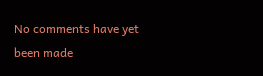No comments have yet been made